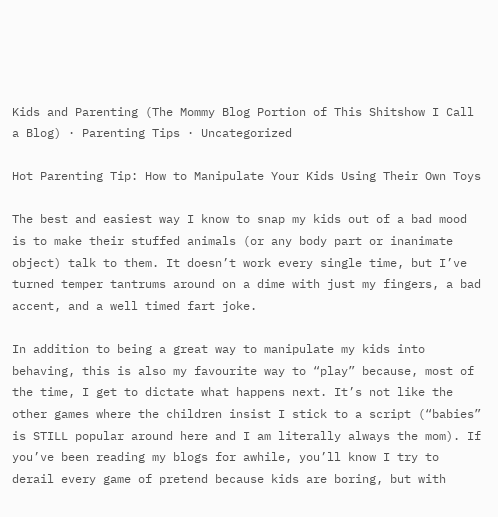Kids and Parenting (The Mommy Blog Portion of This Shitshow I Call a Blog) · Parenting Tips · Uncategorized

Hot Parenting Tip: How to Manipulate Your Kids Using Their Own Toys

The best and easiest way I know to snap my kids out of a bad mood is to make their stuffed animals (or any body part or inanimate object) talk to them. It doesn’t work every single time, but I’ve turned temper tantrums around on a dime with just my fingers, a bad accent, and a well timed fart joke.

In addition to being a great way to manipulate my kids into behaving, this is also my favourite way to “play” because, most of the time, I get to dictate what happens next. It’s not like the other games where the children insist I stick to a script (“babies” is STILL popular around here and I am literally always the mom). If you’ve been reading my blogs for awhile, you’ll know I try to derail every game of pretend because kids are boring, but with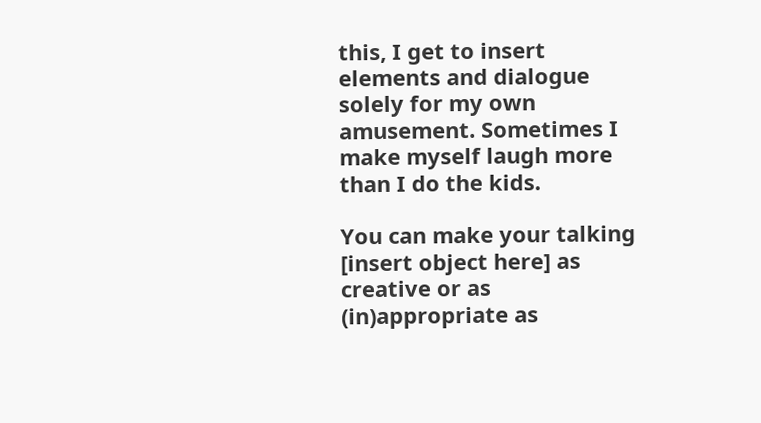this, I get to insert elements and dialogue solely for my own amusement. Sometimes I make myself laugh more than I do the kids.

You can make your talking [insert object here] as creative or as (in)appropriate as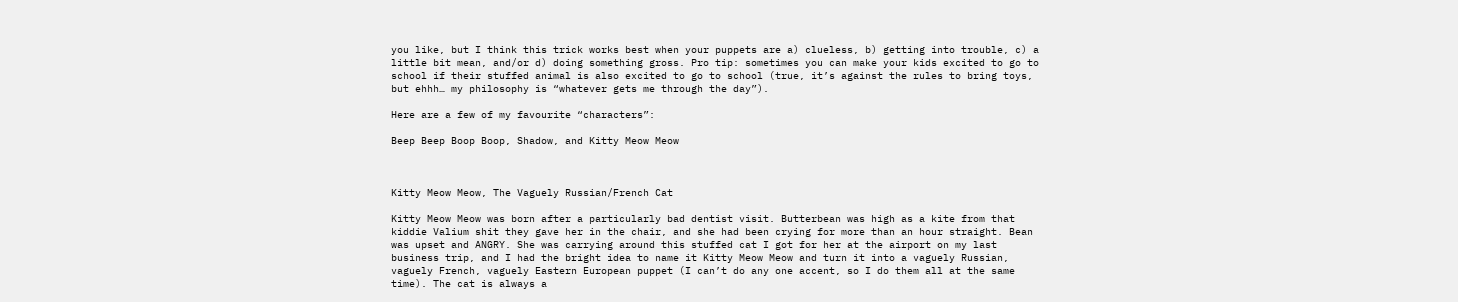you like, but I think this trick works best when your puppets are a) clueless, b) getting into trouble, c) a little bit mean, and/or d) doing something gross. Pro tip: sometimes you can make your kids excited to go to school if their stuffed animal is also excited to go to school (true, it’s against the rules to bring toys, but ehhh… my philosophy is “whatever gets me through the day”).

Here are a few of my favourite “characters”:

Beep Beep Boop Boop, Shadow, and Kitty Meow Meow



Kitty Meow Meow, The Vaguely Russian/French Cat

Kitty Meow Meow was born after a particularly bad dentist visit. Butterbean was high as a kite from that kiddie Valium shit they gave her in the chair, and she had been crying for more than an hour straight. Bean was upset and ANGRY. She was carrying around this stuffed cat I got for her at the airport on my last business trip, and I had the bright idea to name it Kitty Meow Meow and turn it into a vaguely Russian, vaguely French, vaguely Eastern European puppet (I can’t do any one accent, so I do them all at the same time). The cat is always a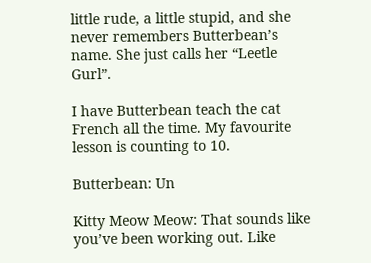little rude, a little stupid, and she never remembers Butterbean’s name. She just calls her “Leetle Gurl”.

I have Butterbean teach the cat French all the time. My favourite lesson is counting to 10.

Butterbean: Un

Kitty Meow Meow: That sounds like you’ve been working out. Like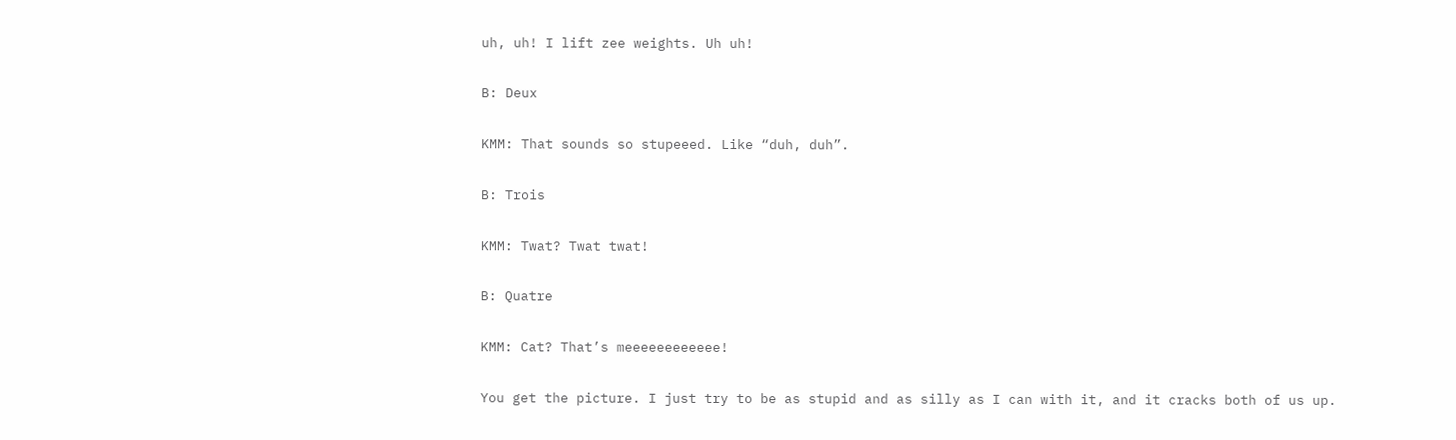uh, uh! I lift zee weights. Uh uh!

B: Deux

KMM: That sounds so stupeeed. Like “duh, duh”.

B: Trois

KMM: Twat? Twat twat!

B: Quatre

KMM: Cat? That’s meeeeeeeeeeee!

You get the picture. I just try to be as stupid and as silly as I can with it, and it cracks both of us up.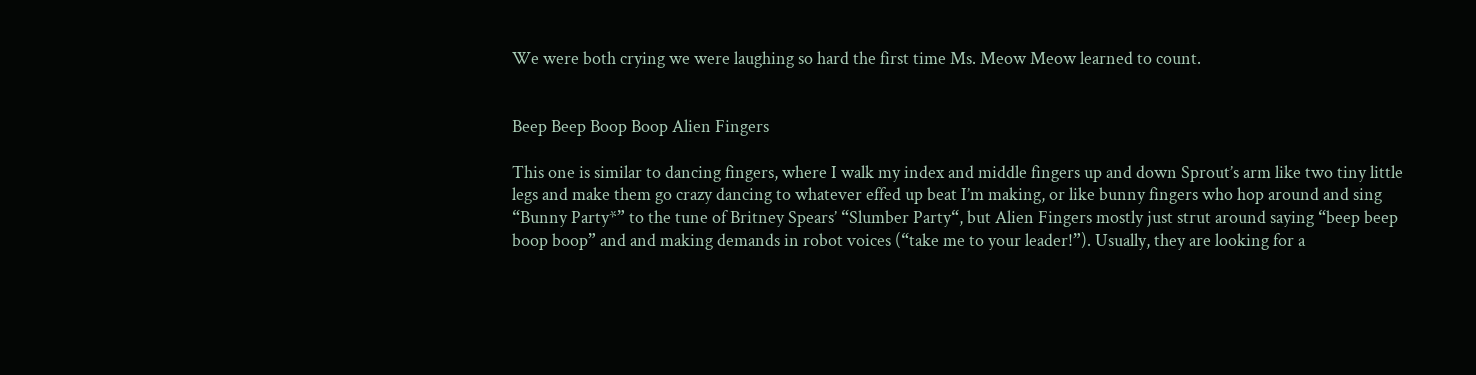We were both crying we were laughing so hard the first time Ms. Meow Meow learned to count.


Beep Beep Boop Boop Alien Fingers

This one is similar to dancing fingers, where I walk my index and middle fingers up and down Sprout’s arm like two tiny little legs and make them go crazy dancing to whatever effed up beat I’m making, or like bunny fingers who hop around and sing “Bunny Party*” to the tune of Britney Spears’ “Slumber Party“, but Alien Fingers mostly just strut around saying “beep beep boop boop” and and making demands in robot voices (“take me to your leader!”). Usually, they are looking for a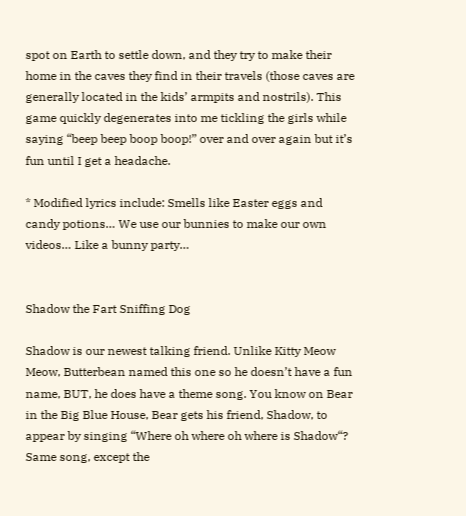spot on Earth to settle down, and they try to make their home in the caves they find in their travels (those caves are generally located in the kids’ armpits and nostrils). This game quickly degenerates into me tickling the girls while saying “beep beep boop boop!” over and over again but it’s fun until I get a headache.

* Modified lyrics include: Smells like Easter eggs and candy potions… We use our bunnies to make our own videos… Like a bunny party…


Shadow the Fart Sniffing Dog

Shadow is our newest talking friend. Unlike Kitty Meow Meow, Butterbean named this one so he doesn’t have a fun name, BUT, he does have a theme song. You know on Bear in the Big Blue House, Bear gets his friend, Shadow, to appear by singing “Where oh where oh where is Shadow“? Same song, except the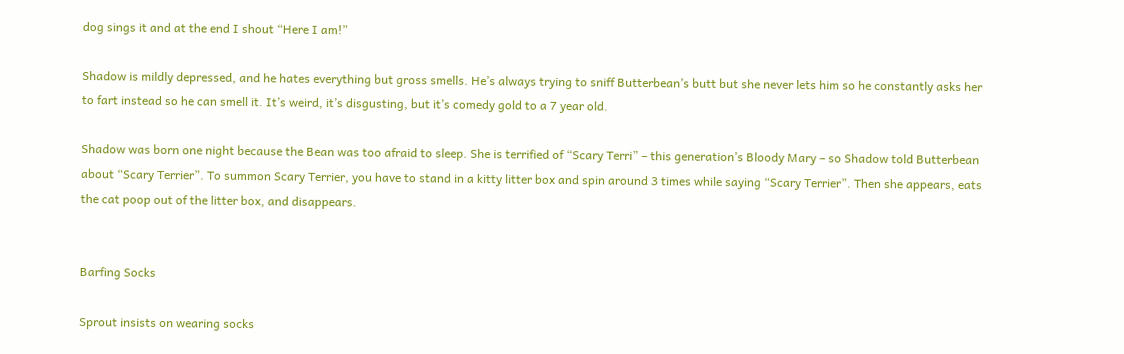dog sings it and at the end I shout “Here I am!”

Shadow is mildly depressed, and he hates everything but gross smells. He’s always trying to sniff Butterbean’s butt but she never lets him so he constantly asks her to fart instead so he can smell it. It’s weird, it’s disgusting, but it’s comedy gold to a 7 year old.

Shadow was born one night because the Bean was too afraid to sleep. She is terrified of “Scary Terri” – this generation’s Bloody Mary – so Shadow told Butterbean about “Scary Terrier”. To summon Scary Terrier, you have to stand in a kitty litter box and spin around 3 times while saying “Scary Terrier”. Then she appears, eats the cat poop out of the litter box, and disappears.


Barfing Socks

Sprout insists on wearing socks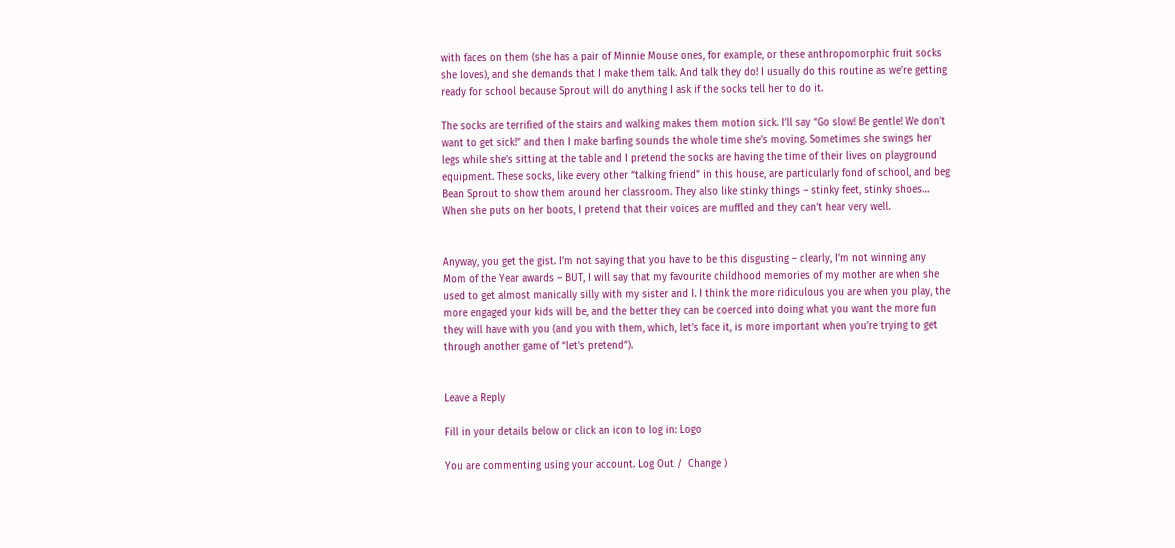with faces on them (she has a pair of Minnie Mouse ones, for example, or these anthropomorphic fruit socks she loves), and she demands that I make them talk. And talk they do! I usually do this routine as we’re getting ready for school because Sprout will do anything I ask if the socks tell her to do it.

The socks are terrified of the stairs and walking makes them motion sick. I’ll say “Go slow! Be gentle! We don’t want to get sick!” and then I make barfing sounds the whole time she’s moving. Sometimes she swings her legs while she’s sitting at the table and I pretend the socks are having the time of their lives on playground equipment. These socks, like every other “talking friend” in this house, are particularly fond of school, and beg Bean Sprout to show them around her classroom. They also like stinky things – stinky feet, stinky shoes… When she puts on her boots, I pretend that their voices are muffled and they can’t hear very well.


Anyway, you get the gist. I’m not saying that you have to be this disgusting – clearly, I’m not winning any Mom of the Year awards – BUT, I will say that my favourite childhood memories of my mother are when she used to get almost manically silly with my sister and I. I think the more ridiculous you are when you play, the more engaged your kids will be, and the better they can be coerced into doing what you want the more fun they will have with you (and you with them, which, let’s face it, is more important when you’re trying to get through another game of “let’s pretend”).


Leave a Reply

Fill in your details below or click an icon to log in: Logo

You are commenting using your account. Log Out /  Change )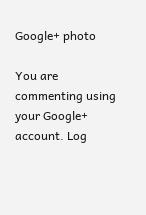Google+ photo

You are commenting using your Google+ account. Log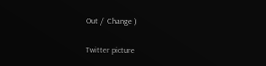Out /  Change )

Twitter picture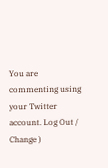You are commenting using your Twitter account. Log Out /  Change )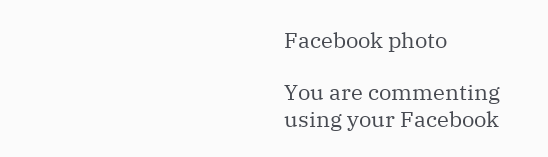Facebook photo

You are commenting using your Facebook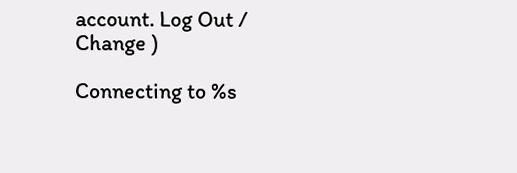account. Log Out /  Change )

Connecting to %s